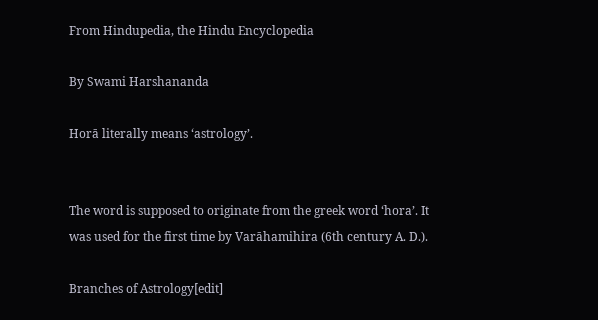From Hindupedia, the Hindu Encyclopedia

By Swami Harshananda

Horā literally means ‘astrology’.


The word is supposed to originate from the greek word ‘hora’. It was used for the first time by Varāhamihira (6th century A. D.).

Branches of Astrology[edit]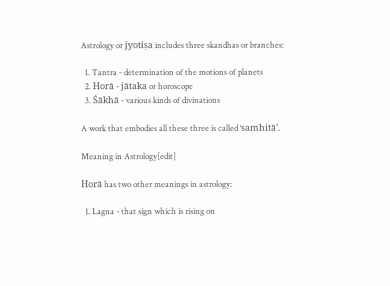Astrology or jyotiṣa includes three skandhas or branches:

  1. Tantra - determination of the motions of planets
  2. Horā - jātaka or horoscope
  3. Śākhā - various kinds of divinations

A work that embodies all these three is called ‘samhitā’.

Meaning in Astrology[edit]

Horā has two other meanings in astrology:

  1. Lagna - that sign which is rising on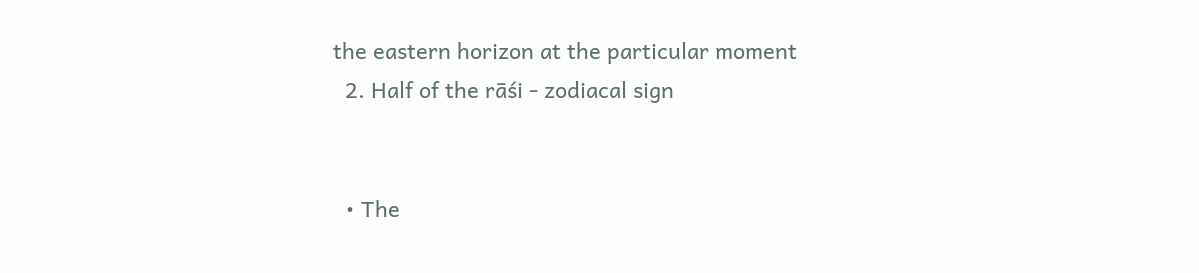the eastern horizon at the particular moment
  2. Half of the rāśi - zodiacal sign


  • The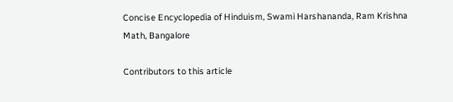Concise Encyclopedia of Hinduism, Swami Harshananda, Ram Krishna Math, Bangalore

Contributors to this article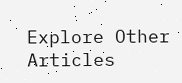Explore Other Articles